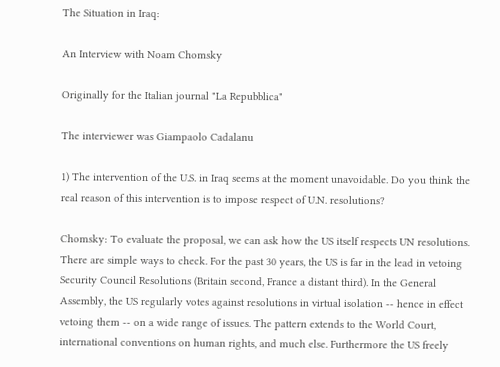The Situation in Iraq:

An Interview with Noam Chomsky

Originally for the Italian journal "La Repubblica"

The interviewer was Giampaolo Cadalanu

1) The intervention of the U.S. in Iraq seems at the moment unavoidable. Do you think the real reason of this intervention is to impose respect of U.N. resolutions?

Chomsky: To evaluate the proposal, we can ask how the US itself respects UN resolutions. There are simple ways to check. For the past 30 years, the US is far in the lead in vetoing Security Council Resolutions (Britain second, France a distant third). In the General Assembly, the US regularly votes against resolutions in virtual isolation -- hence in effect vetoing them -- on a wide range of issues. The pattern extends to the World Court, international conventions on human rights, and much else. Furthermore the US freely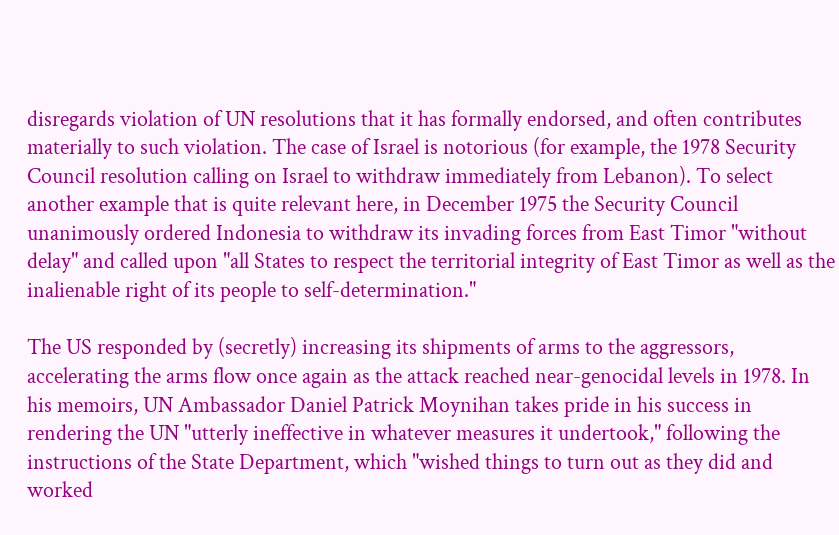disregards violation of UN resolutions that it has formally endorsed, and often contributes materially to such violation. The case of Israel is notorious (for example, the 1978 Security Council resolution calling on Israel to withdraw immediately from Lebanon). To select another example that is quite relevant here, in December 1975 the Security Council unanimously ordered Indonesia to withdraw its invading forces from East Timor "without delay" and called upon "all States to respect the territorial integrity of East Timor as well as the inalienable right of its people to self-determination."

The US responded by (secretly) increasing its shipments of arms to the aggressors, accelerating the arms flow once again as the attack reached near-genocidal levels in 1978. In his memoirs, UN Ambassador Daniel Patrick Moynihan takes pride in his success in rendering the UN "utterly ineffective in whatever measures it undertook," following the instructions of the State Department, which "wished things to turn out as they did and worked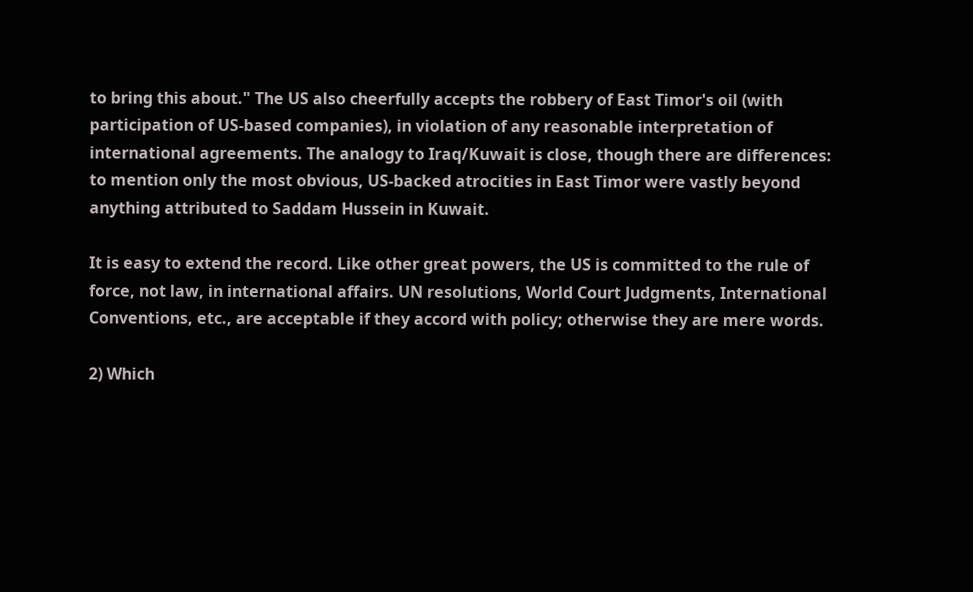to bring this about." The US also cheerfully accepts the robbery of East Timor's oil (with participation of US-based companies), in violation of any reasonable interpretation of international agreements. The analogy to Iraq/Kuwait is close, though there are differences: to mention only the most obvious, US-backed atrocities in East Timor were vastly beyond anything attributed to Saddam Hussein in Kuwait.

It is easy to extend the record. Like other great powers, the US is committed to the rule of force, not law, in international affairs. UN resolutions, World Court Judgments, International Conventions, etc., are acceptable if they accord with policy; otherwise they are mere words.

2) Which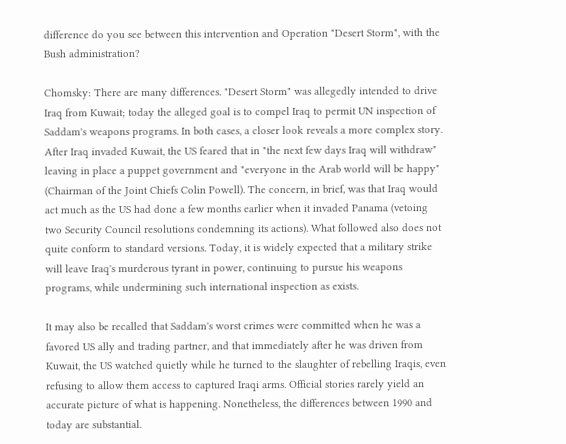difference do you see between this intervention and Operation "Desert Storm", with the Bush administration?

Chomsky: There are many differences. "Desert Storm" was allegedly intended to drive Iraq from Kuwait; today the alleged goal is to compel Iraq to permit UN inspection of Saddam's weapons programs. In both cases, a closer look reveals a more complex story. After Iraq invaded Kuwait, the US feared that in "the next few days Iraq will withdraw" leaving in place a puppet government and "everyone in the Arab world will be happy" (Chairman of the Joint Chiefs Colin Powell). The concern, in brief, was that Iraq would act much as the US had done a few months earlier when it invaded Panama (vetoing two Security Council resolutions condemning its actions). What followed also does not quite conform to standard versions. Today, it is widely expected that a military strike will leave Iraq's murderous tyrant in power, continuing to pursue his weapons programs, while undermining such international inspection as exists.

It may also be recalled that Saddam's worst crimes were committed when he was a favored US ally and trading partner, and that immediately after he was driven from Kuwait, the US watched quietly while he turned to the slaughter of rebelling Iraqis, even refusing to allow them access to captured Iraqi arms. Official stories rarely yield an accurate picture of what is happening. Nonetheless, the differences between 1990 and today are substantial.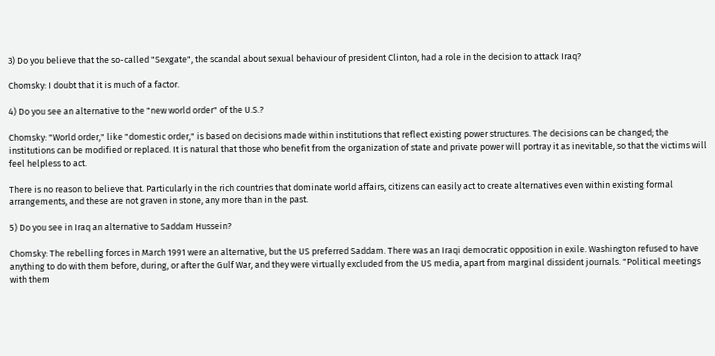3) Do you believe that the so-called "Sexgate", the scandal about sexual behaviour of president Clinton, had a role in the decision to attack Iraq?

Chomsky: I doubt that it is much of a factor.

4) Do you see an alternative to the "new world order" of the U.S.?

Chomsky: "World order," like "domestic order," is based on decisions made within institutions that reflect existing power structures. The decisions can be changed; the institutions can be modified or replaced. It is natural that those who benefit from the organization of state and private power will portray it as inevitable, so that the victims will feel helpless to act.

There is no reason to believe that. Particularly in the rich countries that dominate world affairs, citizens can easily act to create alternatives even within existing formal arrangements, and these are not graven in stone, any more than in the past.

5) Do you see in Iraq an alternative to Saddam Hussein?

Chomsky: The rebelling forces in March 1991 were an alternative, but the US preferred Saddam. There was an Iraqi democratic opposition in exile. Washington refused to have anything to do with them before, during, or after the Gulf War, and they were virtually excluded from the US media, apart from marginal dissident journals. "Political meetings with them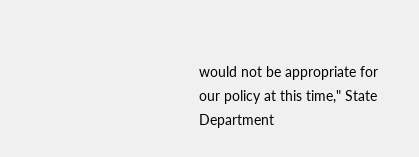would not be appropriate for our policy at this time," State Department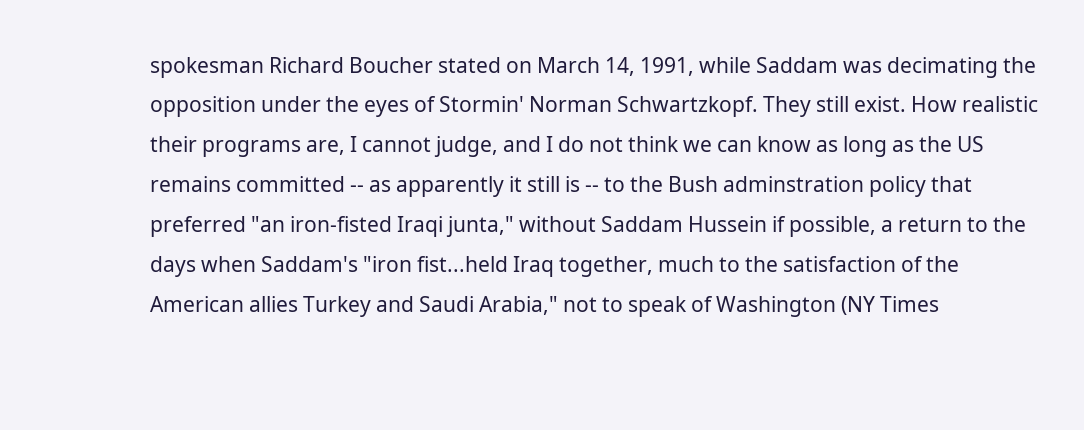spokesman Richard Boucher stated on March 14, 1991, while Saddam was decimating the opposition under the eyes of Stormin' Norman Schwartzkopf. They still exist. How realistic their programs are, I cannot judge, and I do not think we can know as long as the US remains committed -- as apparently it still is -- to the Bush adminstration policy that preferred "an iron-fisted Iraqi junta," without Saddam Hussein if possible, a return to the days when Saddam's "iron fist...held Iraq together, much to the satisfaction of the American allies Turkey and Saudi Arabia," not to speak of Washington (NY Times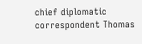chief diplomatic correspondent Thomas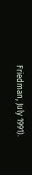Friedman, July 1991).